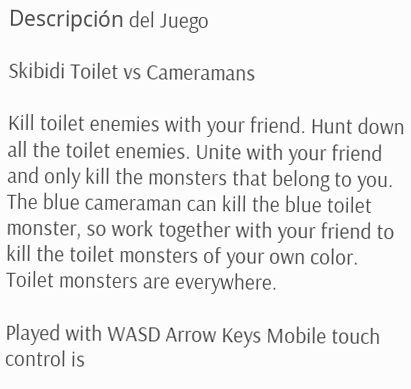Descripción del Juego

Skibidi Toilet vs Cameramans

Kill toilet enemies with your friend. Hunt down all the toilet enemies. Unite with your friend and only kill the monsters that belong to you. The blue cameraman can kill the blue toilet monster, so work together with your friend to kill the toilet monsters of your own color. Toilet monsters are everywhere.

Played with WASD Arrow Keys Mobile touch control is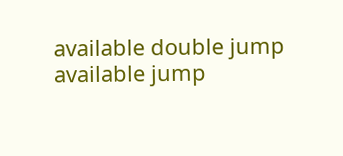available double jump available jump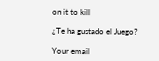on it to kill

¿Te ha gustado el Juego?

Your email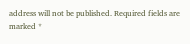address will not be published. Required fields are marked *